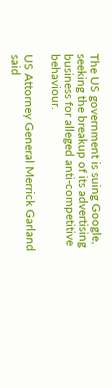The US government is suing Google, seeking the breakup of its advertising business for alleged anti-competitive behaviour.

US Attorney General Merrick Garland said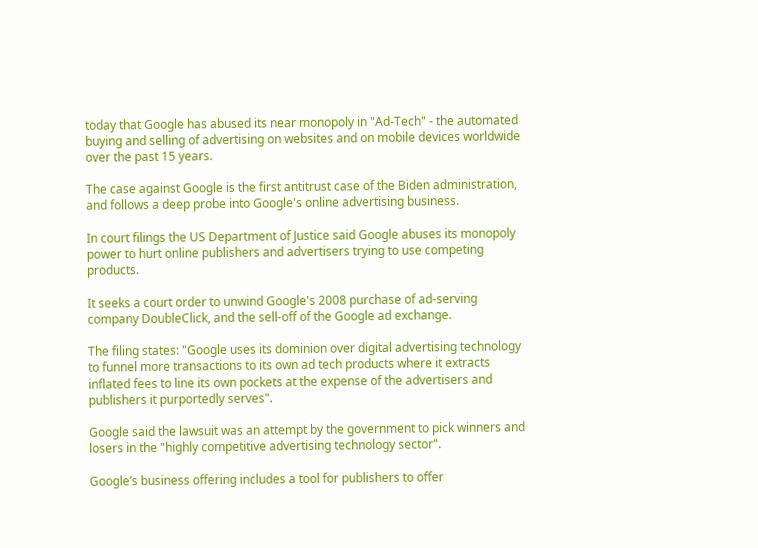today that Google has abused its near monopoly in "Ad-Tech" - the automated buying and selling of advertising on websites and on mobile devices worldwide over the past 15 years.

The case against Google is the first antitrust case of the Biden administration, and follows a deep probe into Google's online advertising business.

In court filings the US Department of Justice said Google abuses its monopoly power to hurt online publishers and advertisers trying to use competing products.

It seeks a court order to unwind Google's 2008 purchase of ad-serving company DoubleClick, and the sell-off of the Google ad exchange.

The filing states: "Google uses its dominion over digital advertising technology to funnel more transactions to its own ad tech products where it extracts inflated fees to line its own pockets at the expense of the advertisers and publishers it purportedly serves".

Google said the lawsuit was an attempt by the government to pick winners and losers in the "highly competitive advertising technology sector".

Google’s business offering includes a tool for publishers to offer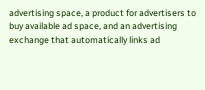advertising space, a product for advertisers to buy available ad space, and an advertising exchange that automatically links ad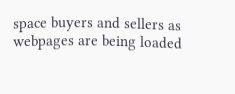space buyers and sellers as webpages are being loaded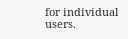for individual users.